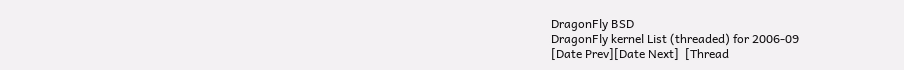DragonFly BSD
DragonFly kernel List (threaded) for 2006-09
[Date Prev][Date Next]  [Thread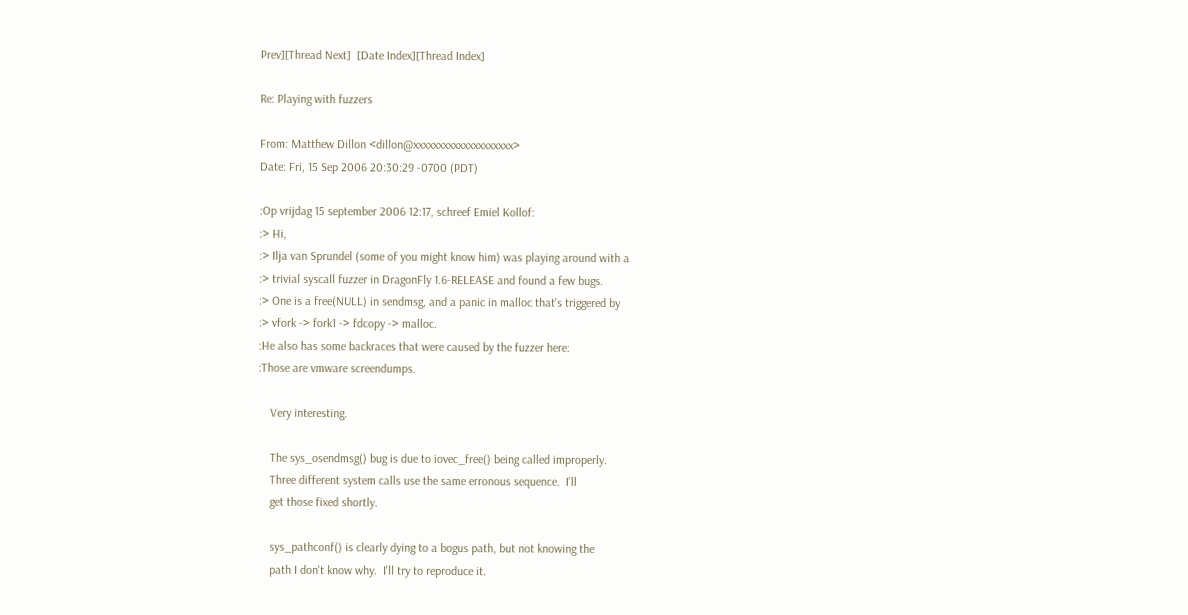Prev][Thread Next]  [Date Index][Thread Index]

Re: Playing with fuzzers

From: Matthew Dillon <dillon@xxxxxxxxxxxxxxxxxxxx>
Date: Fri, 15 Sep 2006 20:30:29 -0700 (PDT)

:Op vrijdag 15 september 2006 12:17, schreef Emiel Kollof:
:> Hi,
:> Ilja van Sprundel (some of you might know him) was playing around with a
:> trivial syscall fuzzer in DragonFly 1.6-RELEASE and found a few bugs.
:> One is a free(NULL) in sendmsg, and a panic in malloc that's triggered by
:> vfork -> fork1 -> fdcopy -> malloc.
:He also has some backraces that were caused by the fuzzer here:
:Those are vmware screendumps.

    Very interesting.

    The sys_osendmsg() bug is due to iovec_free() being called improperly.
    Three different system calls use the same erronous sequence.  I'll
    get those fixed shortly.

    sys_pathconf() is clearly dying to a bogus path, but not knowing the
    path I don't know why.  I'll try to reproduce it.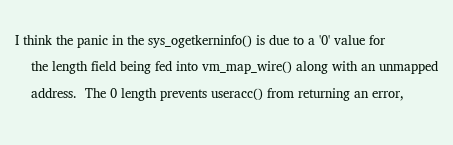I think the panic in the sys_ogetkerninfo() is due to a '0' value for
    the length field being fed into vm_map_wire() along with an unmapped
    address.  The 0 length prevents useracc() from returning an error,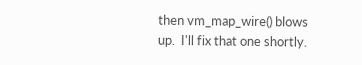then vm_map_wire() blows up.  I'll fix that one shortly.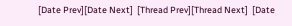[Date Prev][Date Next]  [Thread Prev][Thread Next]  [Date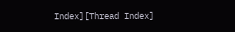Index][Thread Index]